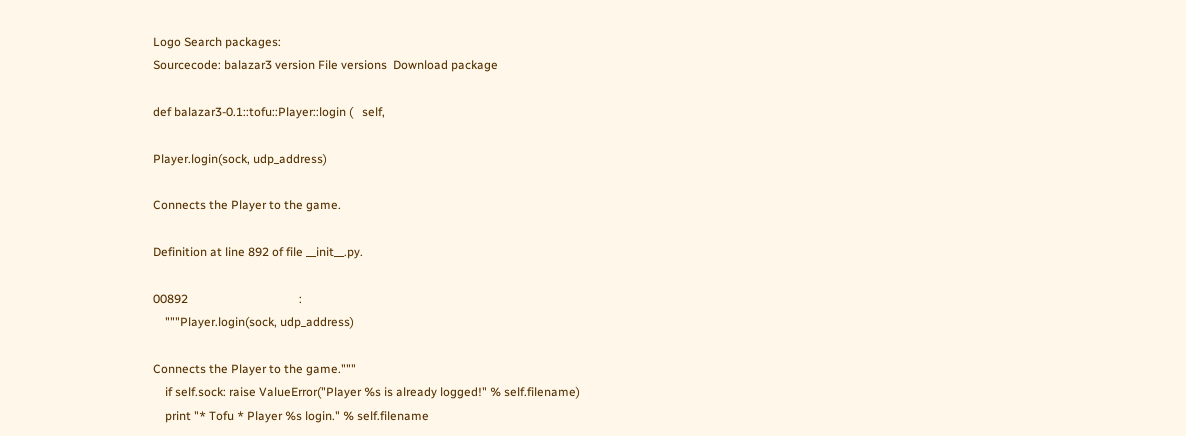Logo Search packages:
Sourcecode: balazar3 version File versions  Download package

def balazar3-0.1::tofu::Player::login (   self,

Player.login(sock, udp_address)

Connects the Player to the game.

Definition at line 892 of file __init__.py.

00892                                     :
    """Player.login(sock, udp_address)

Connects the Player to the game."""
    if self.sock: raise ValueError("Player %s is already logged!" % self.filename)
    print "* Tofu * Player %s login." % self.filename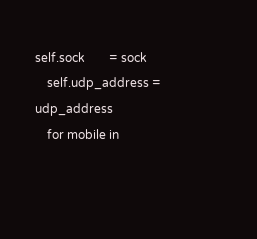self.sock        = sock
    self.udp_address = udp_address
    for mobile in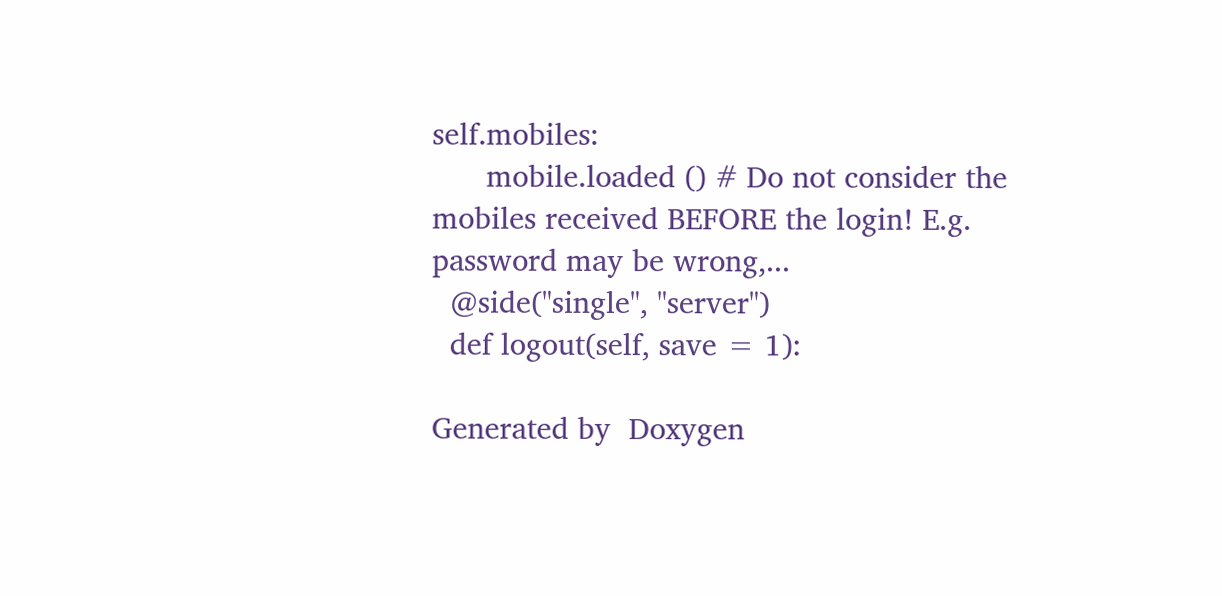self.mobiles:
      mobile.loaded () # Do not consider the mobiles received BEFORE the login! E.g. password may be wrong,...
  @side("single", "server")
  def logout(self, save = 1):

Generated by  Doxygen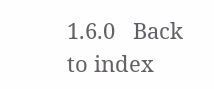1.6.0   Back to index